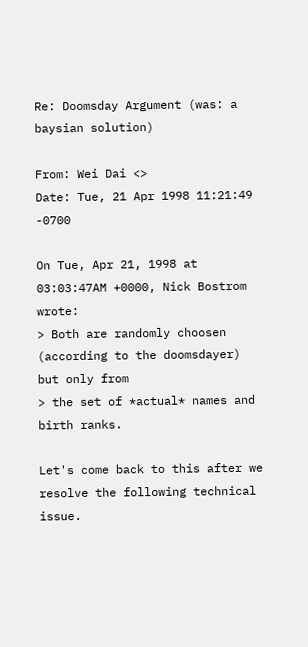Re: Doomsday Argument (was: a baysian solution)

From: Wei Dai <>
Date: Tue, 21 Apr 1998 11:21:49 -0700

On Tue, Apr 21, 1998 at 03:03:47AM +0000, Nick Bostrom wrote:
> Both are randomly choosen (according to the doomsdayer) but only from
> the set of *actual* names and birth ranks.

Let's come back to this after we resolve the following technical issue.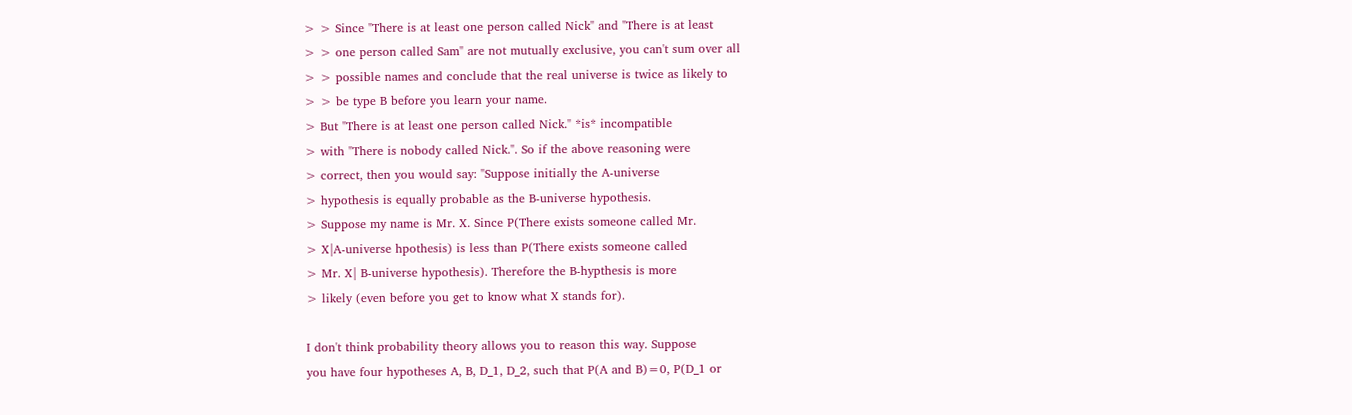> > Since "There is at least one person called Nick" and "There is at least
> > one person called Sam" are not mutually exclusive, you can't sum over all
> > possible names and conclude that the real universe is twice as likely to
> > be type B before you learn your name.
> But "There is at least one person called Nick." *is* incompatible
> with "There is nobody called Nick.". So if the above reasoning were
> correct, then you would say: "Suppose initially the A-universe
> hypothesis is equally probable as the B-universe hypothesis.
> Suppose my name is Mr. X. Since P(There exists someone called Mr.
> X|A-universe hpothesis) is less than P(There exists someone called
> Mr. X| B-universe hypothesis). Therefore the B-hypthesis is more
> likely (even before you get to know what X stands for).

I don't think probability theory allows you to reason this way. Suppose
you have four hypotheses A, B, D_1, D_2, such that P(A and B)=0, P(D_1 or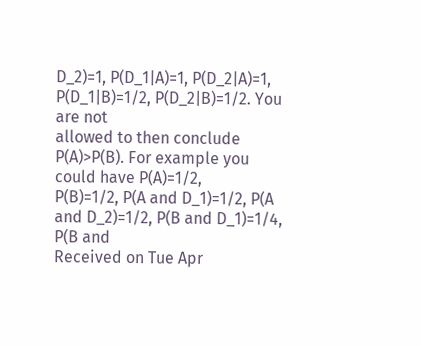D_2)=1, P(D_1|A)=1, P(D_2|A)=1, P(D_1|B)=1/2, P(D_2|B)=1/2. You are not
allowed to then conclude P(A)>P(B). For example you could have P(A)=1/2,
P(B)=1/2, P(A and D_1)=1/2, P(A and D_2)=1/2, P(B and D_1)=1/4, P(B and
Received on Tue Apr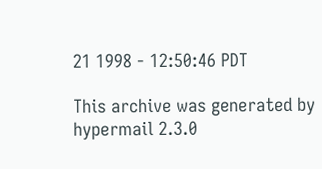21 1998 - 12:50:46 PDT

This archive was generated by hypermail 2.3.0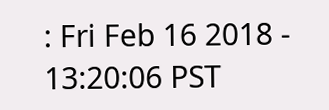: Fri Feb 16 2018 - 13:20:06 PST